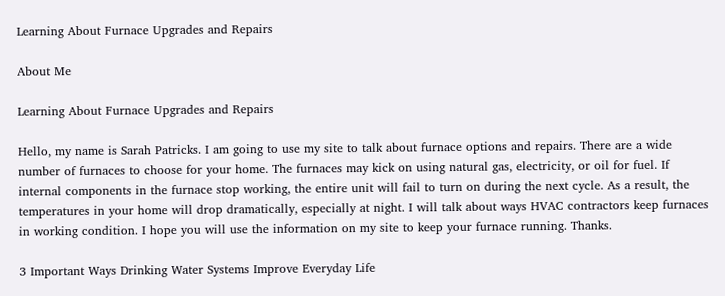Learning About Furnace Upgrades and Repairs

About Me

Learning About Furnace Upgrades and Repairs

Hello, my name is Sarah Patricks. I am going to use my site to talk about furnace options and repairs. There are a wide number of furnaces to choose for your home. The furnaces may kick on using natural gas, electricity, or oil for fuel. If internal components in the furnace stop working, the entire unit will fail to turn on during the next cycle. As a result, the temperatures in your home will drop dramatically, especially at night. I will talk about ways HVAC contractors keep furnaces in working condition. I hope you will use the information on my site to keep your furnace running. Thanks.

3 Important Ways Drinking Water Systems Improve Everyday Life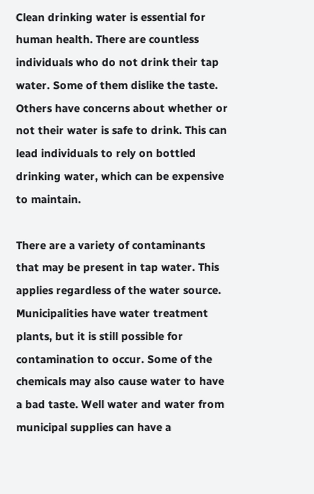Clean drinking water is essential for human health. There are countless individuals who do not drink their tap water. Some of them dislike the taste. Others have concerns about whether or not their water is safe to drink. This can lead individuals to rely on bottled drinking water, which can be expensive to maintain.

There are a variety of contaminants that may be present in tap water. This applies regardless of the water source. Municipalities have water treatment plants, but it is still possible for contamination to occur. Some of the chemicals may also cause water to have a bad taste. Well water and water from municipal supplies can have a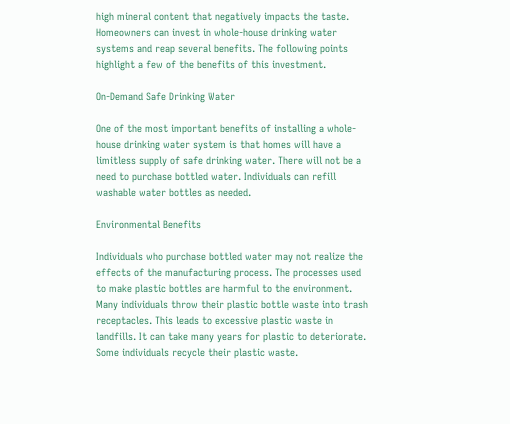high mineral content that negatively impacts the taste. Homeowners can invest in whole-house drinking water systems and reap several benefits. The following points highlight a few of the benefits of this investment.

On-Demand Safe Drinking Water

One of the most important benefits of installing a whole-house drinking water system is that homes will have a limitless supply of safe drinking water. There will not be a need to purchase bottled water. Individuals can refill washable water bottles as needed.

Environmental Benefits

Individuals who purchase bottled water may not realize the effects of the manufacturing process. The processes used to make plastic bottles are harmful to the environment. Many individuals throw their plastic bottle waste into trash receptacles. This leads to excessive plastic waste in landfills. It can take many years for plastic to deteriorate. Some individuals recycle their plastic waste.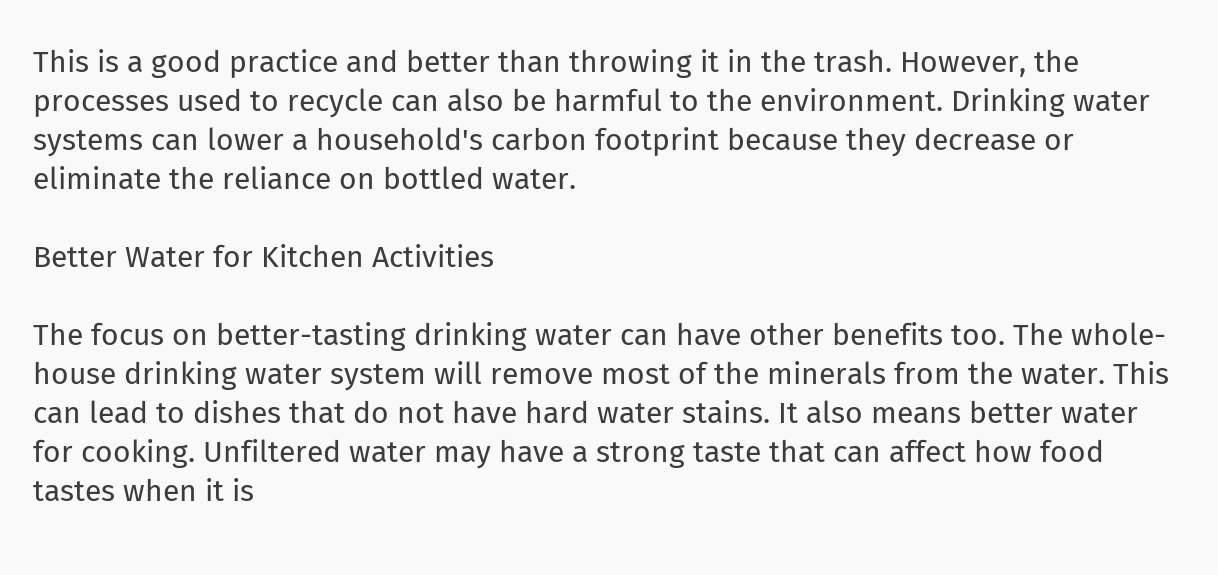This is a good practice and better than throwing it in the trash. However, the processes used to recycle can also be harmful to the environment. Drinking water systems can lower a household's carbon footprint because they decrease or eliminate the reliance on bottled water.

Better Water for Kitchen Activities

The focus on better-tasting drinking water can have other benefits too. The whole-house drinking water system will remove most of the minerals from the water. This can lead to dishes that do not have hard water stains. It also means better water for cooking. Unfiltered water may have a strong taste that can affect how food tastes when it is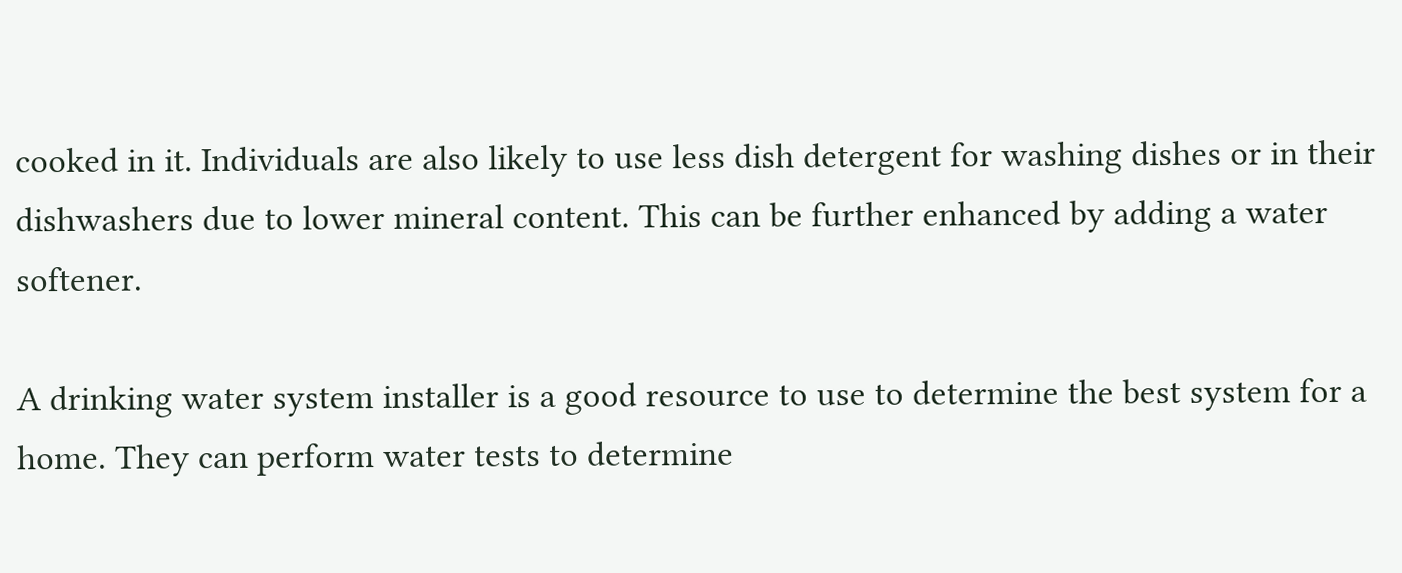cooked in it. Individuals are also likely to use less dish detergent for washing dishes or in their dishwashers due to lower mineral content. This can be further enhanced by adding a water softener.

A drinking water system installer is a good resource to use to determine the best system for a home. They can perform water tests to determine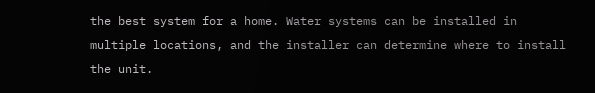the best system for a home. Water systems can be installed in multiple locations, and the installer can determine where to install the unit.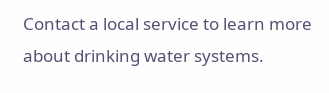Contact a local service to learn more about drinking water systems.